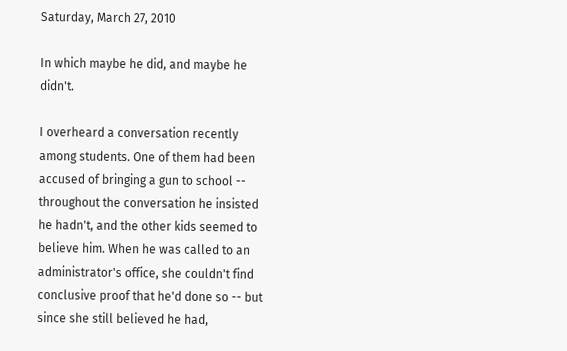Saturday, March 27, 2010

In which maybe he did, and maybe he didn't.

I overheard a conversation recently among students. One of them had been accused of bringing a gun to school -- throughout the conversation he insisted he hadn't, and the other kids seemed to believe him. When he was called to an administrator's office, she couldn't find conclusive proof that he'd done so -- but since she still believed he had,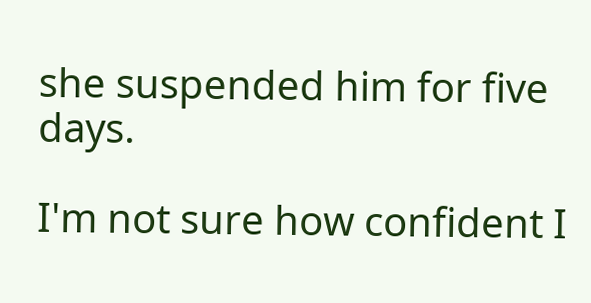she suspended him for five days.

I'm not sure how confident I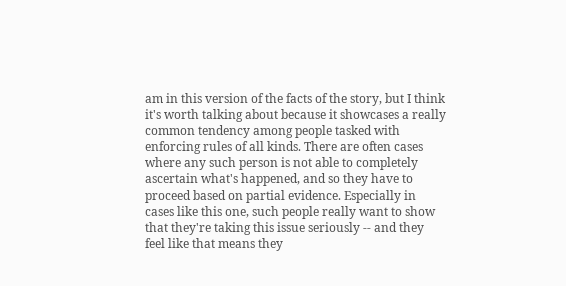am in this version of the facts of the story, but I think it's worth talking about because it showcases a really common tendency among people tasked with enforcing rules of all kinds. There are often cases where any such person is not able to completely ascertain what's happened, and so they have to proceed based on partial evidence. Especially in cases like this one, such people really want to show that they're taking this issue seriously -- and they feel like that means they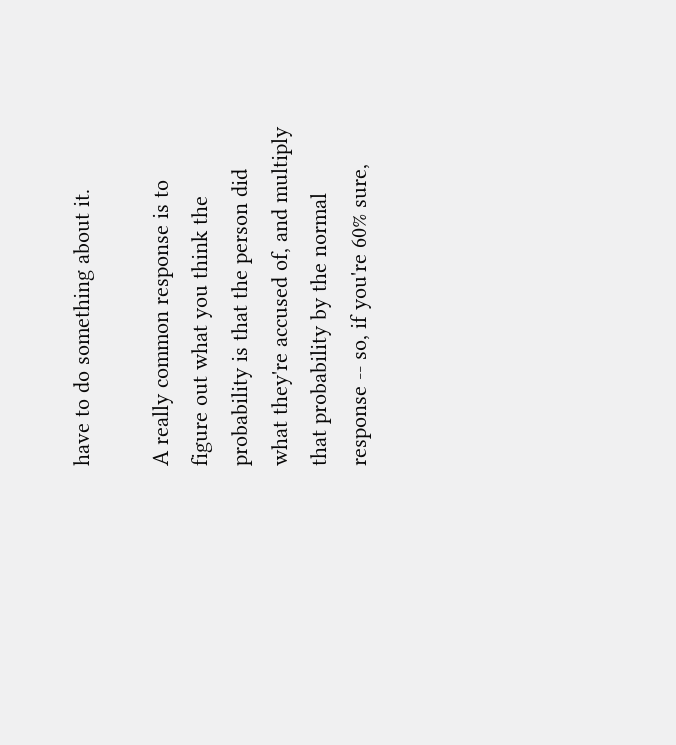have to do something about it.

A really common response is to figure out what you think the probability is that the person did what they're accused of, and multiply that probability by the normal response -- so, if you're 60% sure,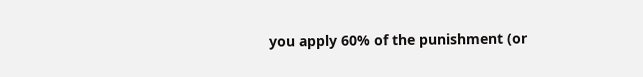you apply 60% of the punishment (or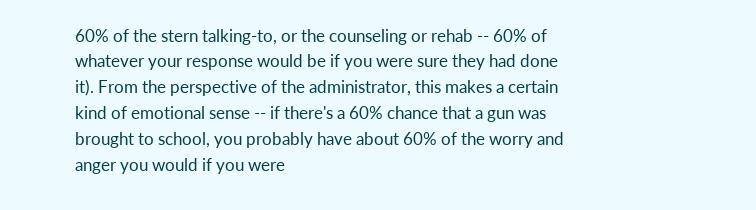60% of the stern talking-to, or the counseling or rehab -- 60% of whatever your response would be if you were sure they had done it). From the perspective of the administrator, this makes a certain kind of emotional sense -- if there's a 60% chance that a gun was brought to school, you probably have about 60% of the worry and anger you would if you were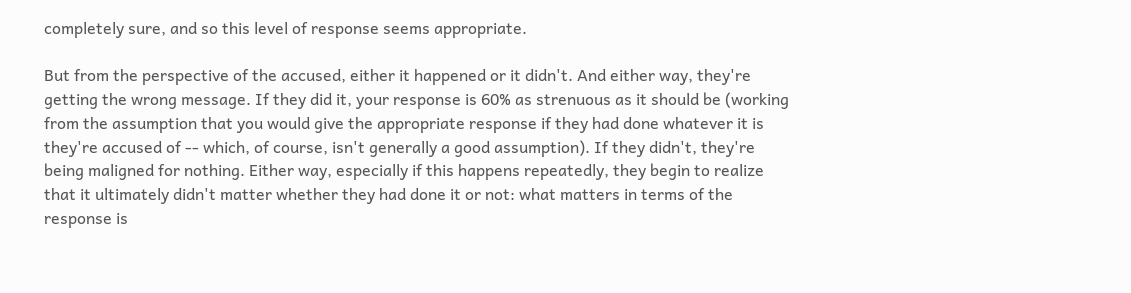completely sure, and so this level of response seems appropriate.

But from the perspective of the accused, either it happened or it didn't. And either way, they're getting the wrong message. If they did it, your response is 60% as strenuous as it should be (working from the assumption that you would give the appropriate response if they had done whatever it is they're accused of -- which, of course, isn't generally a good assumption). If they didn't, they're being maligned for nothing. Either way, especially if this happens repeatedly, they begin to realize that it ultimately didn't matter whether they had done it or not: what matters in terms of the response is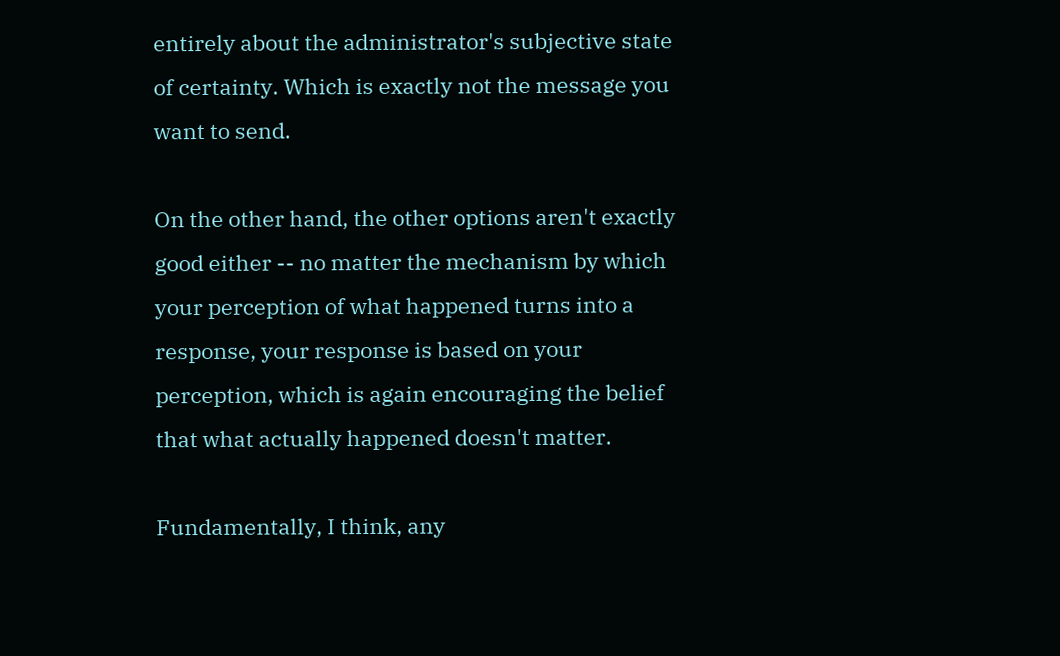entirely about the administrator's subjective state of certainty. Which is exactly not the message you want to send.

On the other hand, the other options aren't exactly good either -- no matter the mechanism by which your perception of what happened turns into a response, your response is based on your perception, which is again encouraging the belief that what actually happened doesn't matter.

Fundamentally, I think, any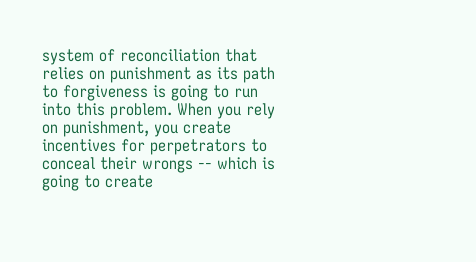system of reconciliation that relies on punishment as its path to forgiveness is going to run into this problem. When you rely on punishment, you create incentives for perpetrators to conceal their wrongs -- which is going to create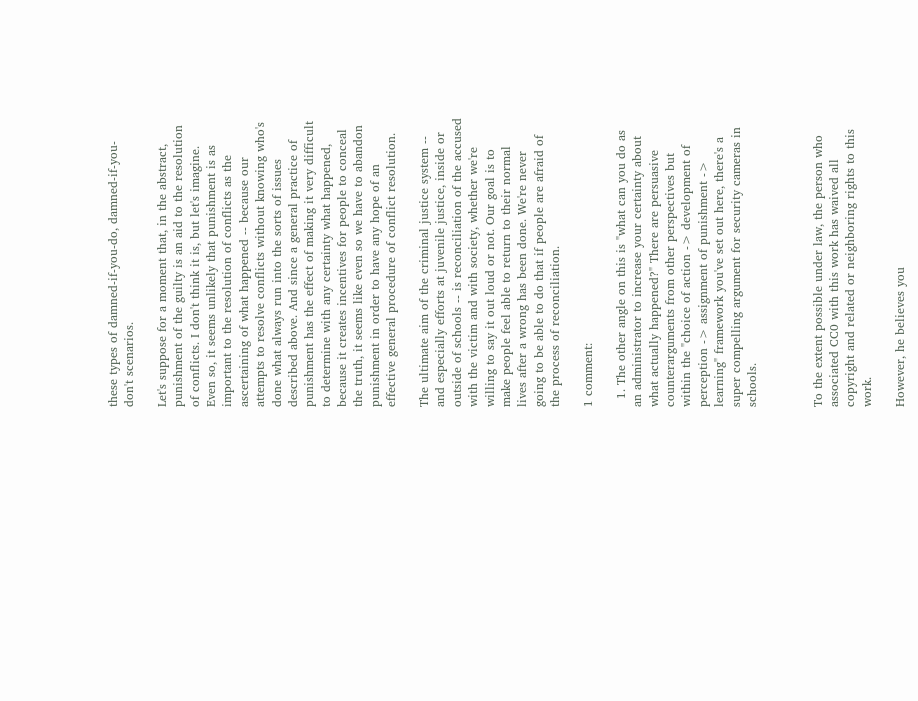these types of damned-if-you-do, damned-if-you-don't scenarios.

Let's suppose for a moment that, in the abstract, punishment of the guilty is an aid to the resolution of conflicts. I don't think it is, but let's imagine. Even so, it seems unlikely that punishment is as important to the resolution of conflicts as the ascertaining of what happened -- because our attempts to resolve conflicts without knowing who's done what always run into the sorts of issues described above. And since a general practice of punishment has the effect of making it very difficult to determine with any certainty what happened, because it creates incentives for people to conceal the truth, it seems like even so we have to abandon punishment in order to have any hope of an effective general procedure of conflict resolution.

The ultimate aim of the criminal justice system -- and especially efforts at juvenile justice, inside or outside of schools -- is reconciliation of the accused with the victim and with society, whether we're willing to say it out loud or not. Our goal is to make people feel able to return to their normal lives after a wrong has been done. We're never going to be able to do that if people are afraid of the process of reconciliation.

1 comment:

  1. The other angle on this is "what can you do as an administrator to increase your certainty about what actually happened?" There are persuasive counterarguments from other perspectives but within the "choice of action -> development of perception -> assignment of punishment -> learning" framework you've set out here, there's a super compelling argument for security cameras in schools.



To the extent possible under law, the person who associated CC0 with this work has waived all copyright and related or neighboring rights to this work.

However, he believes you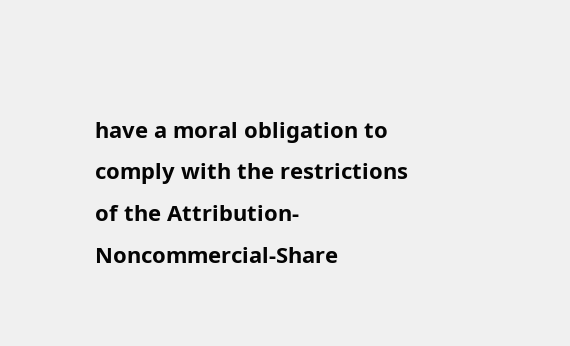have a moral obligation to comply with the restrictions of the Attribution-Noncommercial-Share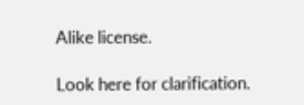Alike license.

Look here for clarification.